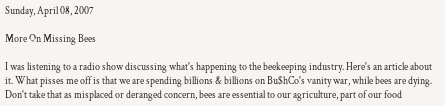Sunday, April 08, 2007

More On Missing Bees

I was listening to a radio show discussing what's happening to the beekeeping industry. Here's an article about it. What pisses me off is that we are spending billions & billions on Bu$hCo's vanity war, while bees are dying. Don't take that as misplaced or deranged concern, bees are essential to our agriculture, part of our food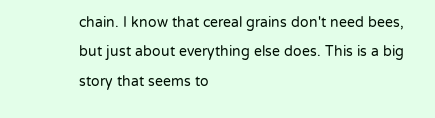chain. I know that cereal grains don't need bees, but just about everything else does. This is a big story that seems to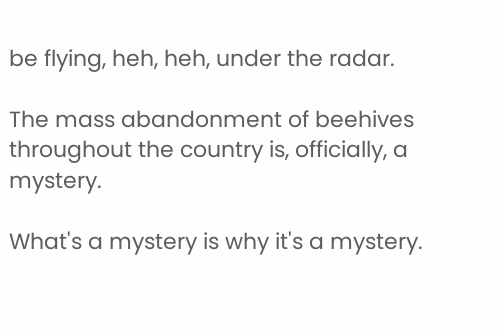be flying, heh, heh, under the radar.

The mass abandonment of beehives throughout the country is, officially, a mystery.

What's a mystery is why it's a mystery.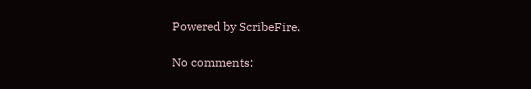Powered by ScribeFire.

No comments: